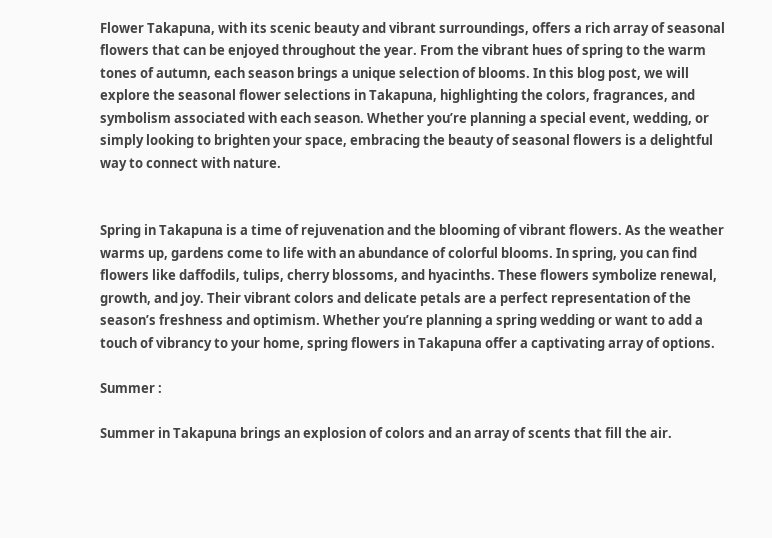Flower Takapuna, with its scenic beauty and vibrant surroundings, offers a rich array of seasonal flowers that can be enjoyed throughout the year. From the vibrant hues of spring to the warm tones of autumn, each season brings a unique selection of blooms. In this blog post, we will explore the seasonal flower selections in Takapuna, highlighting the colors, fragrances, and symbolism associated with each season. Whether you’re planning a special event, wedding, or simply looking to brighten your space, embracing the beauty of seasonal flowers is a delightful way to connect with nature.


Spring in Takapuna is a time of rejuvenation and the blooming of vibrant flowers. As the weather warms up, gardens come to life with an abundance of colorful blooms. In spring, you can find flowers like daffodils, tulips, cherry blossoms, and hyacinths. These flowers symbolize renewal, growth, and joy. Their vibrant colors and delicate petals are a perfect representation of the season’s freshness and optimism. Whether you’re planning a spring wedding or want to add a touch of vibrancy to your home, spring flowers in Takapuna offer a captivating array of options.

Summer :

Summer in Takapuna brings an explosion of colors and an array of scents that fill the air.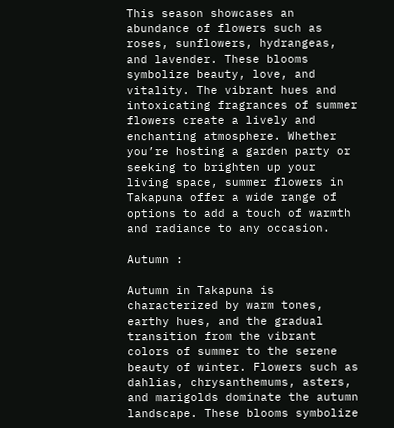This season showcases an abundance of flowers such as roses, sunflowers, hydrangeas, and lavender. These blooms symbolize beauty, love, and vitality. The vibrant hues and intoxicating fragrances of summer flowers create a lively and enchanting atmosphere. Whether you’re hosting a garden party or seeking to brighten up your living space, summer flowers in Takapuna offer a wide range of options to add a touch of warmth and radiance to any occasion.

Autumn :

Autumn in Takapuna is characterized by warm tones, earthy hues, and the gradual transition from the vibrant colors of summer to the serene beauty of winter. Flowers such as dahlias, chrysanthemums, asters, and marigolds dominate the autumn landscape. These blooms symbolize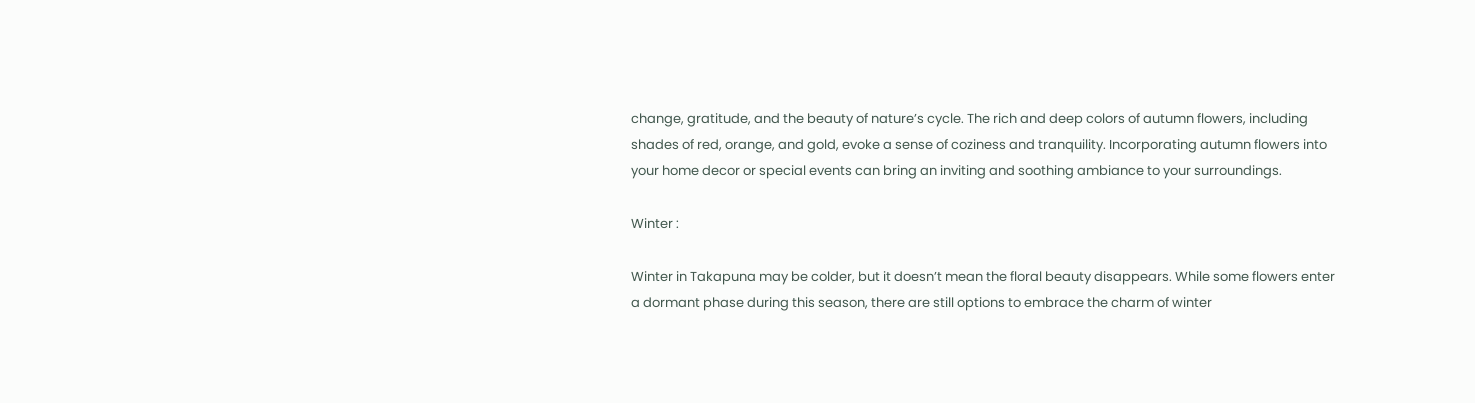change, gratitude, and the beauty of nature’s cycle. The rich and deep colors of autumn flowers, including shades of red, orange, and gold, evoke a sense of coziness and tranquility. Incorporating autumn flowers into your home decor or special events can bring an inviting and soothing ambiance to your surroundings.

Winter :

Winter in Takapuna may be colder, but it doesn’t mean the floral beauty disappears. While some flowers enter a dormant phase during this season, there are still options to embrace the charm of winter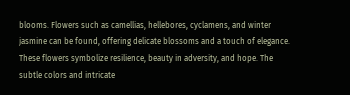blooms. Flowers such as camellias, hellebores, cyclamens, and winter jasmine can be found, offering delicate blossoms and a touch of elegance. These flowers symbolize resilience, beauty in adversity, and hope. The subtle colors and intricate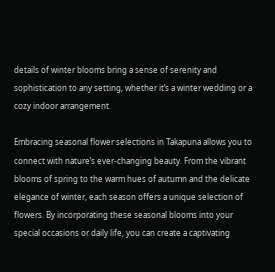details of winter blooms bring a sense of serenity and sophistication to any setting, whether it’s a winter wedding or a cozy indoor arrangement.

Embracing seasonal flower selections in Takapuna allows you to connect with nature’s ever-changing beauty. From the vibrant blooms of spring to the warm hues of autumn and the delicate elegance of winter, each season offers a unique selection of flowers. By incorporating these seasonal blooms into your special occasions or daily life, you can create a captivating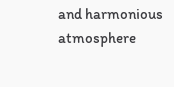and harmonious atmosphere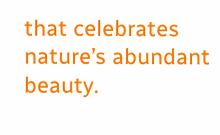that celebrates nature’s abundant beauty.